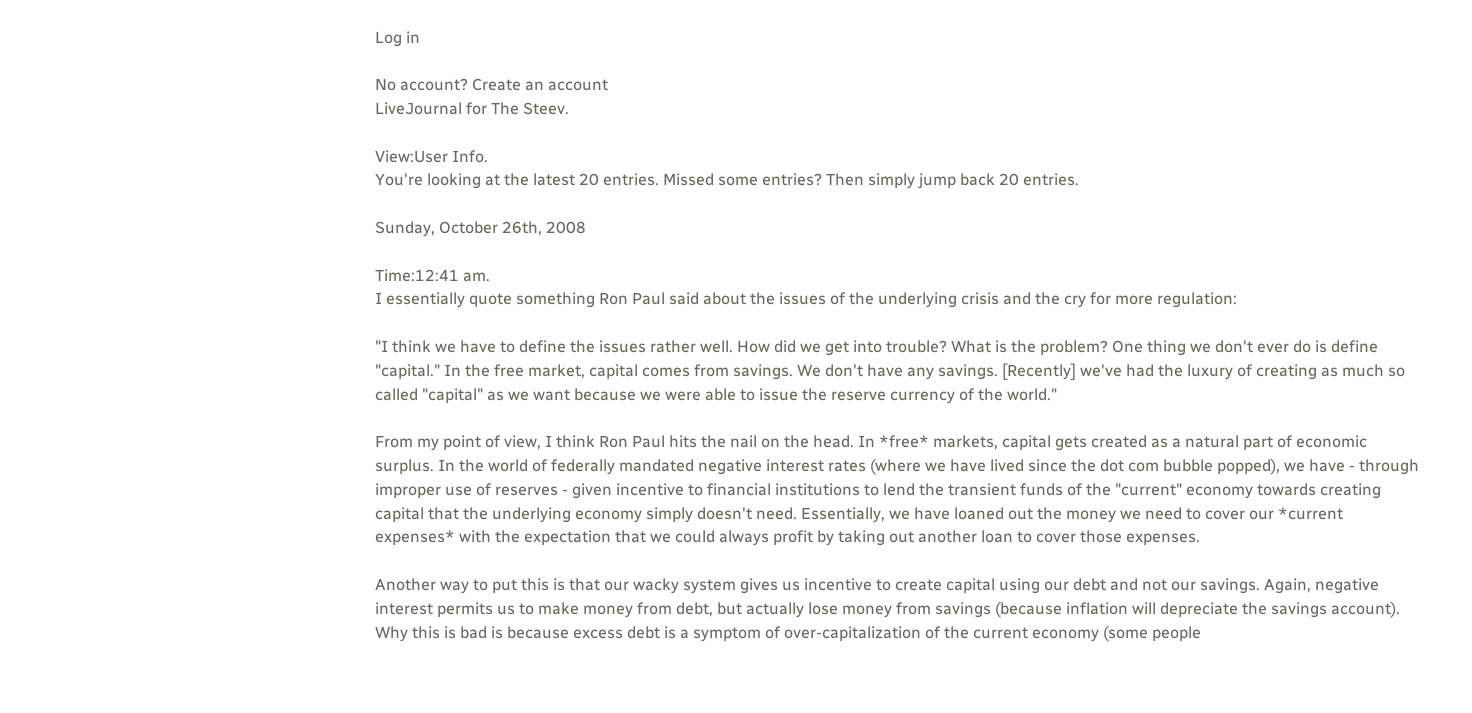Log in

No account? Create an account
LiveJournal for The Steev.

View:User Info.
You're looking at the latest 20 entries. Missed some entries? Then simply jump back 20 entries.

Sunday, October 26th, 2008

Time:12:41 am.
I essentially quote something Ron Paul said about the issues of the underlying crisis and the cry for more regulation:

"I think we have to define the issues rather well. How did we get into trouble? What is the problem? One thing we don't ever do is define "capital." In the free market, capital comes from savings. We don't have any savings. [Recently] we've had the luxury of creating as much so called "capital" as we want because we were able to issue the reserve currency of the world."

From my point of view, I think Ron Paul hits the nail on the head. In *free* markets, capital gets created as a natural part of economic surplus. In the world of federally mandated negative interest rates (where we have lived since the dot com bubble popped), we have - through improper use of reserves - given incentive to financial institutions to lend the transient funds of the "current" economy towards creating capital that the underlying economy simply doesn't need. Essentially, we have loaned out the money we need to cover our *current expenses* with the expectation that we could always profit by taking out another loan to cover those expenses.

Another way to put this is that our wacky system gives us incentive to create capital using our debt and not our savings. Again, negative interest permits us to make money from debt, but actually lose money from savings (because inflation will depreciate the savings account). Why this is bad is because excess debt is a symptom of over-capitalization of the current economy (some people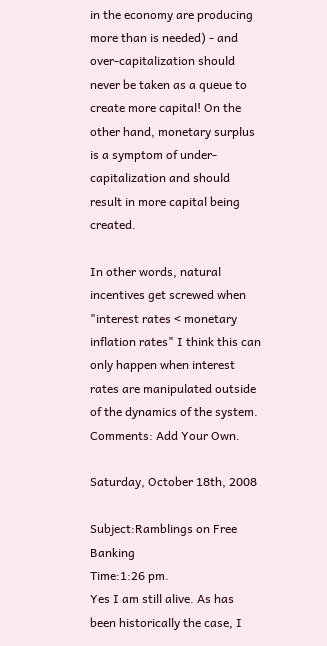in the economy are producing more than is needed) - and over-capitalization should never be taken as a queue to create more capital! On the other hand, monetary surplus is a symptom of under-capitalization and should result in more capital being created.

In other words, natural incentives get screwed when "interest rates < monetary inflation rates" I think this can only happen when interest rates are manipulated outside of the dynamics of the system.
Comments: Add Your Own.

Saturday, October 18th, 2008

Subject:Ramblings on Free Banking
Time:1:26 pm.
Yes I am still alive. As has been historically the case, I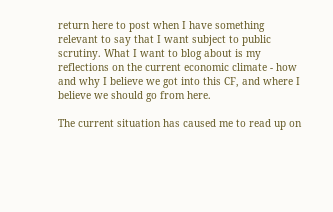return here to post when I have something relevant to say that I want subject to public scrutiny. What I want to blog about is my reflections on the current economic climate - how and why I believe we got into this CF, and where I believe we should go from here.

The current situation has caused me to read up on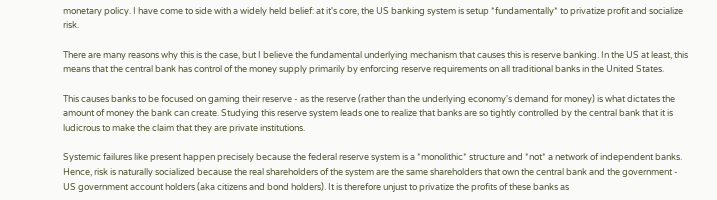monetary policy. I have come to side with a widely held belief: at it's core, the US banking system is setup *fundamentally* to privatize profit and socialize risk.

There are many reasons why this is the case, but I believe the fundamental underlying mechanism that causes this is reserve banking. In the US at least, this means that the central bank has control of the money supply primarily by enforcing reserve requirements on all traditional banks in the United States.

This causes banks to be focused on gaming their reserve - as the reserve (rather than the underlying economy's demand for money) is what dictates the amount of money the bank can create. Studying this reserve system leads one to realize that banks are so tightly controlled by the central bank that it is ludicrous to make the claim that they are private institutions.

Systemic failures like present happen precisely because the federal reserve system is a *monolithic* structure and *not* a network of independent banks. Hence, risk is naturally socialized because the real shareholders of the system are the same shareholders that own the central bank and the government - US government account holders (aka citizens and bond holders). It is therefore unjust to privatize the profits of these banks as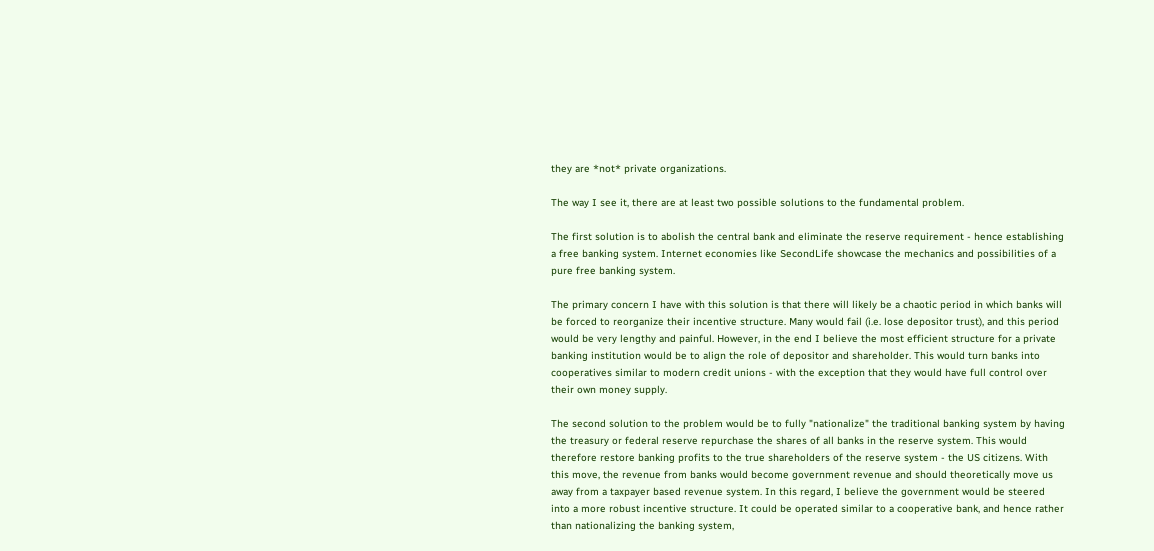they are *not* private organizations.

The way I see it, there are at least two possible solutions to the fundamental problem.

The first solution is to abolish the central bank and eliminate the reserve requirement - hence establishing a free banking system. Internet economies like SecondLife showcase the mechanics and possibilities of a pure free banking system.

The primary concern I have with this solution is that there will likely be a chaotic period in which banks will be forced to reorganize their incentive structure. Many would fail (i.e. lose depositor trust), and this period would be very lengthy and painful. However, in the end I believe the most efficient structure for a private banking institution would be to align the role of depositor and shareholder. This would turn banks into cooperatives similar to modern credit unions - with the exception that they would have full control over their own money supply.

The second solution to the problem would be to fully "nationalize" the traditional banking system by having the treasury or federal reserve repurchase the shares of all banks in the reserve system. This would therefore restore banking profits to the true shareholders of the reserve system - the US citizens. With this move, the revenue from banks would become government revenue and should theoretically move us away from a taxpayer based revenue system. In this regard, I believe the government would be steered into a more robust incentive structure. It could be operated similar to a cooperative bank, and hence rather than nationalizing the banking system,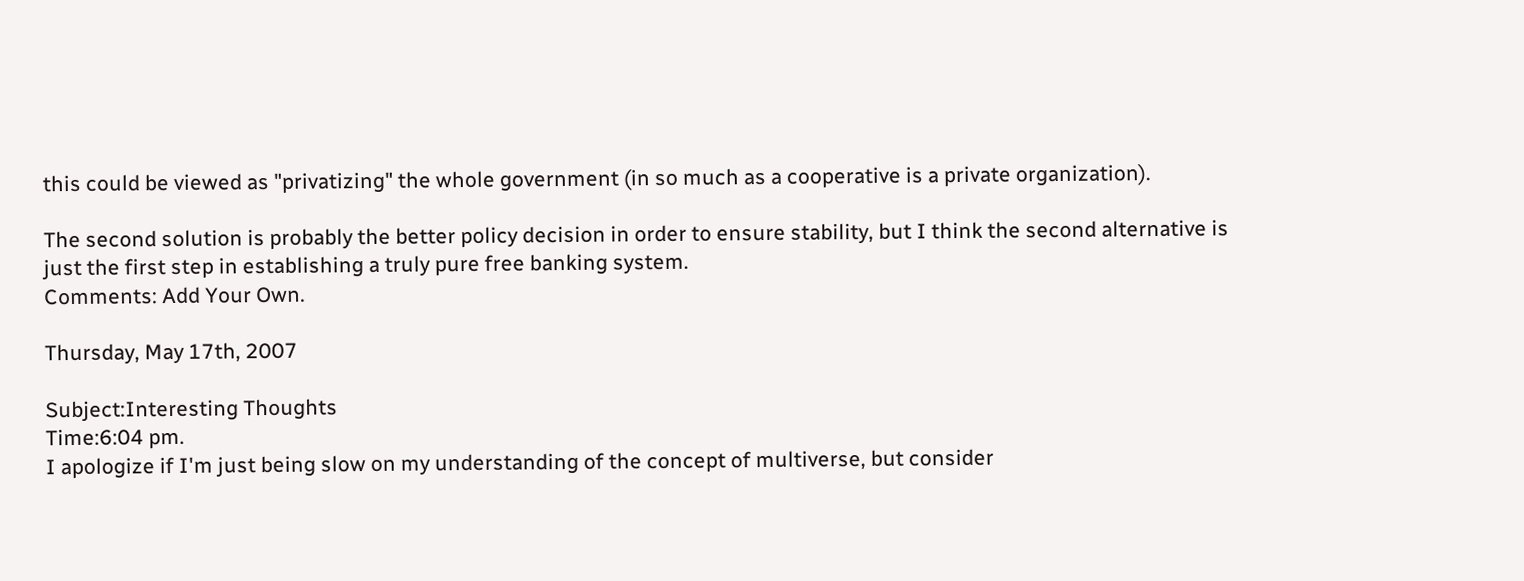this could be viewed as "privatizing" the whole government (in so much as a cooperative is a private organization).

The second solution is probably the better policy decision in order to ensure stability, but I think the second alternative is just the first step in establishing a truly pure free banking system.
Comments: Add Your Own.

Thursday, May 17th, 2007

Subject:Interesting Thoughts
Time:6:04 pm.
I apologize if I'm just being slow on my understanding of the concept of multiverse, but consider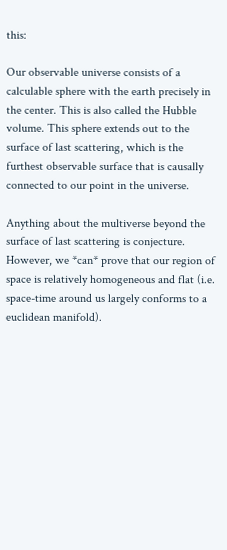this:

Our observable universe consists of a calculable sphere with the earth precisely in the center. This is also called the Hubble volume. This sphere extends out to the surface of last scattering, which is the furthest observable surface that is causally connected to our point in the universe.

Anything about the multiverse beyond the surface of last scattering is conjecture. However, we *can* prove that our region of space is relatively homogeneous and flat (i.e. space-time around us largely conforms to a euclidean manifold).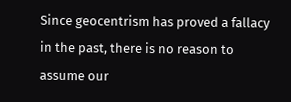Since geocentrism has proved a fallacy in the past, there is no reason to assume our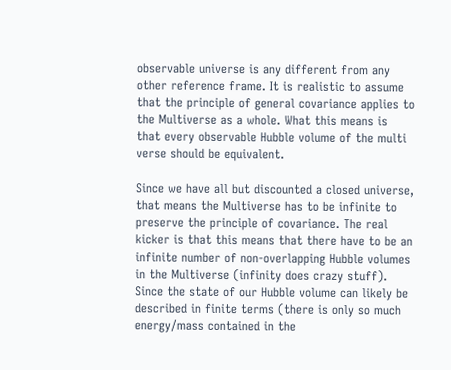observable universe is any different from any other reference frame. It is realistic to assume that the principle of general covariance applies to the Multiverse as a whole. What this means is that every observable Hubble volume of the multi verse should be equivalent.

Since we have all but discounted a closed universe, that means the Multiverse has to be infinite to preserve the principle of covariance. The real kicker is that this means that there have to be an infinite number of non-overlapping Hubble volumes in the Multiverse (infinity does crazy stuff). Since the state of our Hubble volume can likely be described in finite terms (there is only so much energy/mass contained in the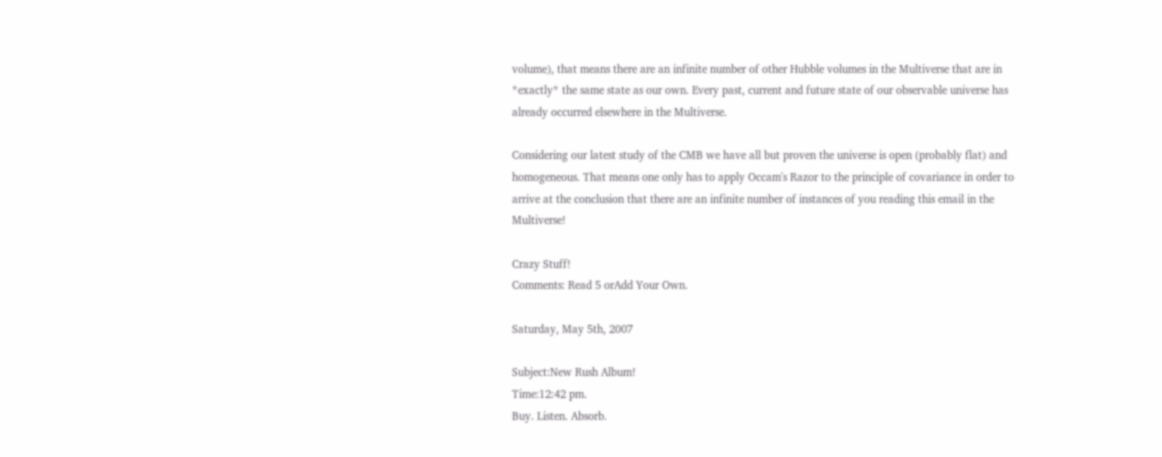volume), that means there are an infinite number of other Hubble volumes in the Multiverse that are in *exactly* the same state as our own. Every past, current and future state of our observable universe has already occurred elsewhere in the Multiverse.

Considering our latest study of the CMB we have all but proven the universe is open (probably flat) and homogeneous. That means one only has to apply Occam's Razor to the principle of covariance in order to arrive at the conclusion that there are an infinite number of instances of you reading this email in the Multiverse!

Crazy Stuff!
Comments: Read 5 orAdd Your Own.

Saturday, May 5th, 2007

Subject:New Rush Album!
Time:12:42 pm.
Buy. Listen. Absorb.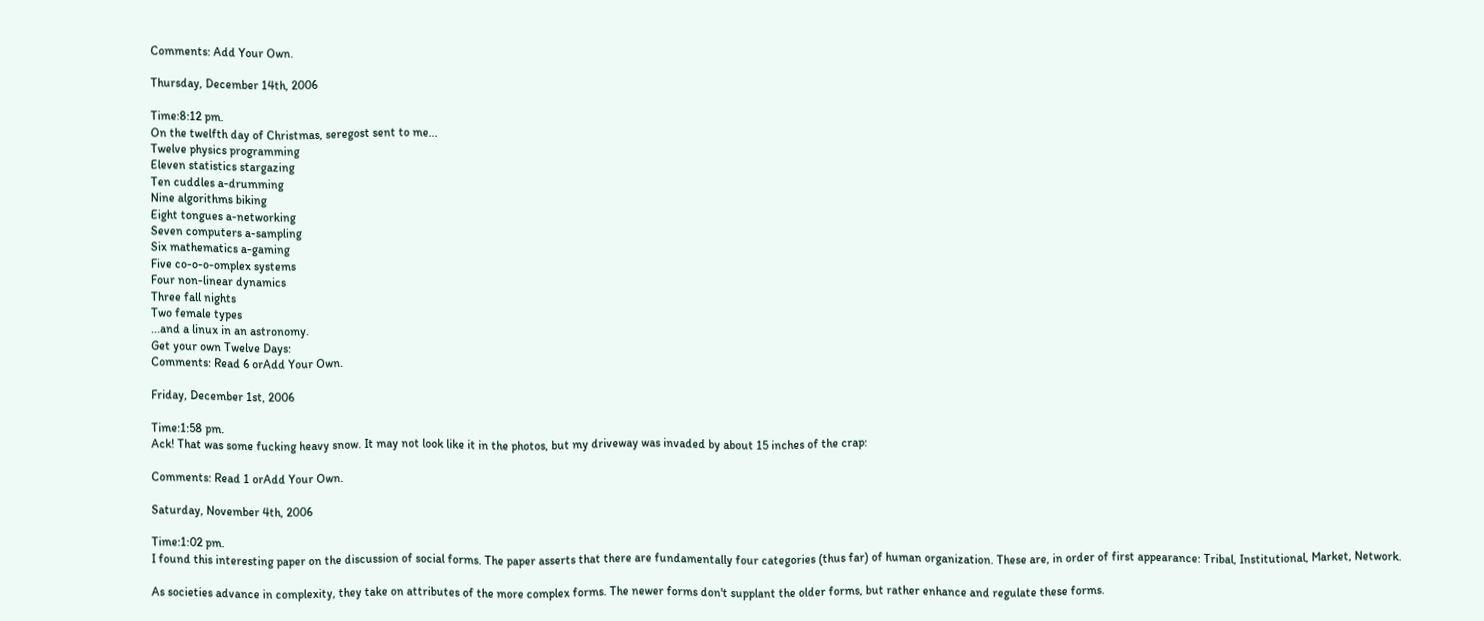Comments: Add Your Own.

Thursday, December 14th, 2006

Time:8:12 pm.
On the twelfth day of Christmas, seregost sent to me...
Twelve physics programming
Eleven statistics stargazing
Ten cuddles a-drumming
Nine algorithms biking
Eight tongues a-networking
Seven computers a-sampling
Six mathematics a-gaming
Five co-o-o-omplex systems
Four non-linear dynamics
Three fall nights
Two female types
...and a linux in an astronomy.
Get your own Twelve Days:
Comments: Read 6 orAdd Your Own.

Friday, December 1st, 2006

Time:1:58 pm.
Ack! That was some fucking heavy snow. It may not look like it in the photos, but my driveway was invaded by about 15 inches of the crap:

Comments: Read 1 orAdd Your Own.

Saturday, November 4th, 2006

Time:1:02 pm.
I found this interesting paper on the discussion of social forms. The paper asserts that there are fundamentally four categories (thus far) of human organization. These are, in order of first appearance: Tribal, Institutional, Market, Network.

As societies advance in complexity, they take on attributes of the more complex forms. The newer forms don't supplant the older forms, but rather enhance and regulate these forms.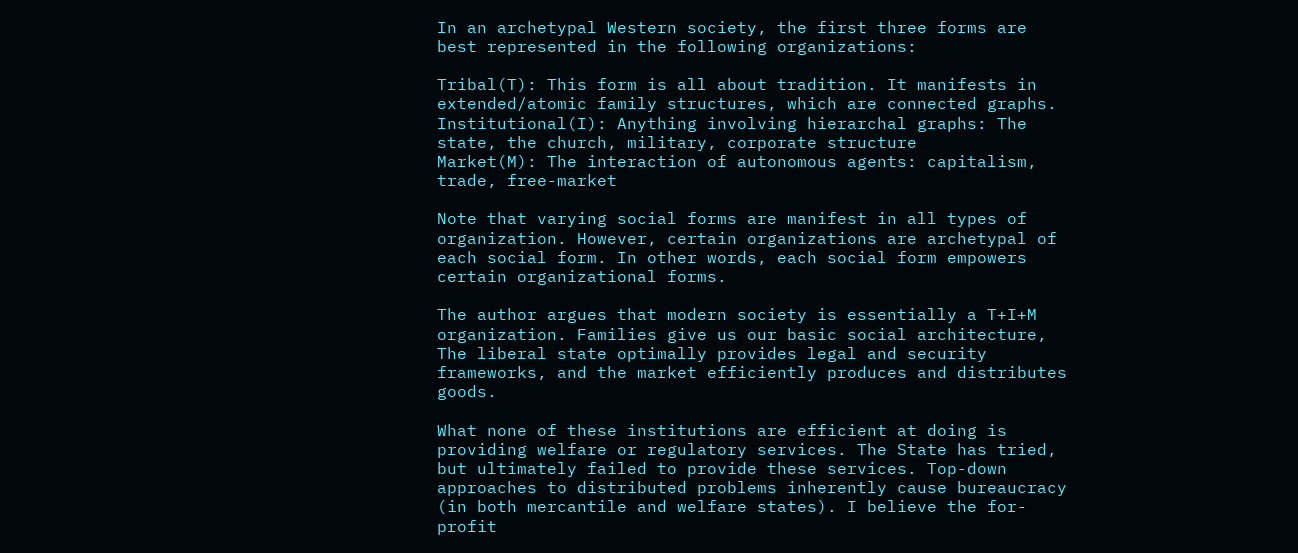In an archetypal Western society, the first three forms are best represented in the following organizations:

Tribal(T): This form is all about tradition. It manifests in extended/atomic family structures, which are connected graphs.
Institutional(I): Anything involving hierarchal graphs: The state, the church, military, corporate structure
Market(M): The interaction of autonomous agents: capitalism, trade, free-market

Note that varying social forms are manifest in all types of organization. However, certain organizations are archetypal of each social form. In other words, each social form empowers certain organizational forms.

The author argues that modern society is essentially a T+I+M organization. Families give us our basic social architecture, The liberal state optimally provides legal and security frameworks, and the market efficiently produces and distributes goods.

What none of these institutions are efficient at doing is providing welfare or regulatory services. The State has tried, but ultimately failed to provide these services. Top-down approaches to distributed problems inherently cause bureaucracy (in both mercantile and welfare states). I believe the for-profit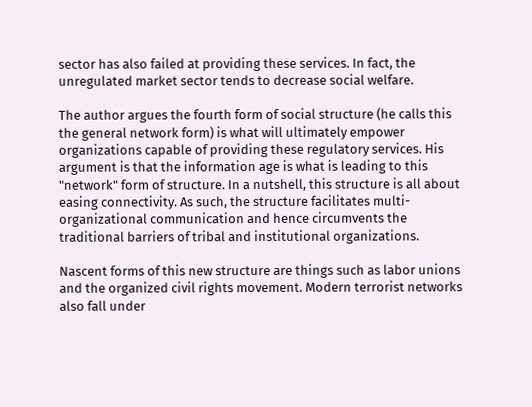sector has also failed at providing these services. In fact, the unregulated market sector tends to decrease social welfare.

The author argues the fourth form of social structure (he calls this the general network form) is what will ultimately empower organizations capable of providing these regulatory services. His argument is that the information age is what is leading to this "network" form of structure. In a nutshell, this structure is all about easing connectivity. As such, the structure facilitates multi-organizational communication and hence circumvents the traditional barriers of tribal and institutional organizations.

Nascent forms of this new structure are things such as labor unions and the organized civil rights movement. Modern terrorist networks also fall under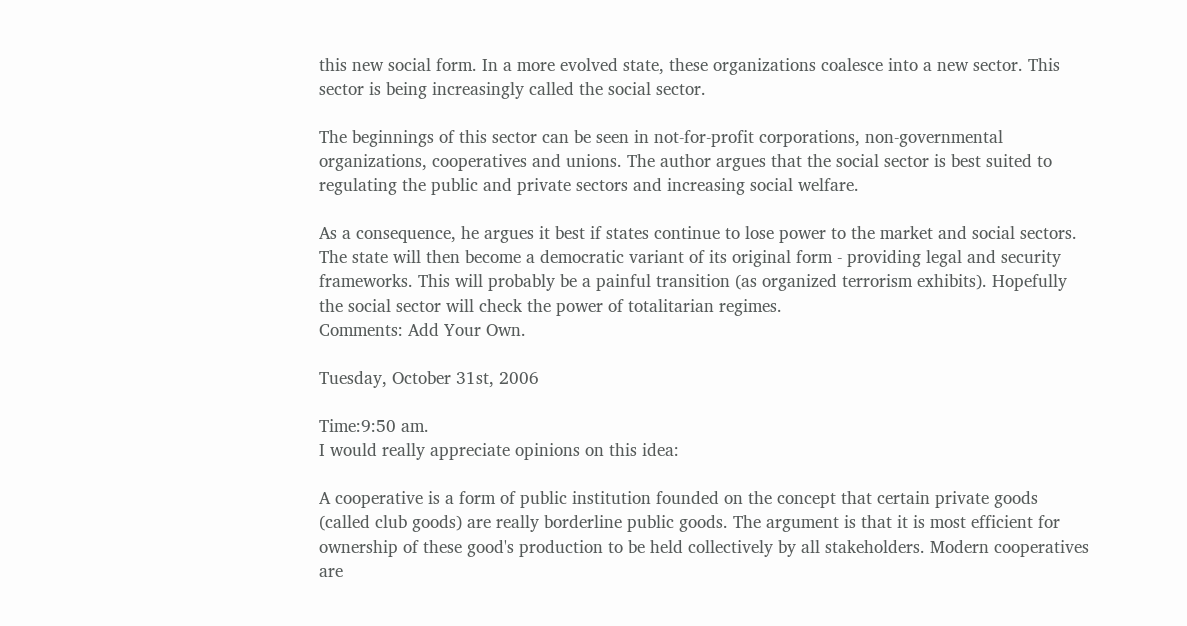this new social form. In a more evolved state, these organizations coalesce into a new sector. This sector is being increasingly called the social sector.

The beginnings of this sector can be seen in not-for-profit corporations, non-governmental organizations, cooperatives and unions. The author argues that the social sector is best suited to regulating the public and private sectors and increasing social welfare.

As a consequence, he argues it best if states continue to lose power to the market and social sectors. The state will then become a democratic variant of its original form - providing legal and security frameworks. This will probably be a painful transition (as organized terrorism exhibits). Hopefully the social sector will check the power of totalitarian regimes.
Comments: Add Your Own.

Tuesday, October 31st, 2006

Time:9:50 am.
I would really appreciate opinions on this idea:

A cooperative is a form of public institution founded on the concept that certain private goods (called club goods) are really borderline public goods. The argument is that it is most efficient for ownership of these good's production to be held collectively by all stakeholders. Modern cooperatives are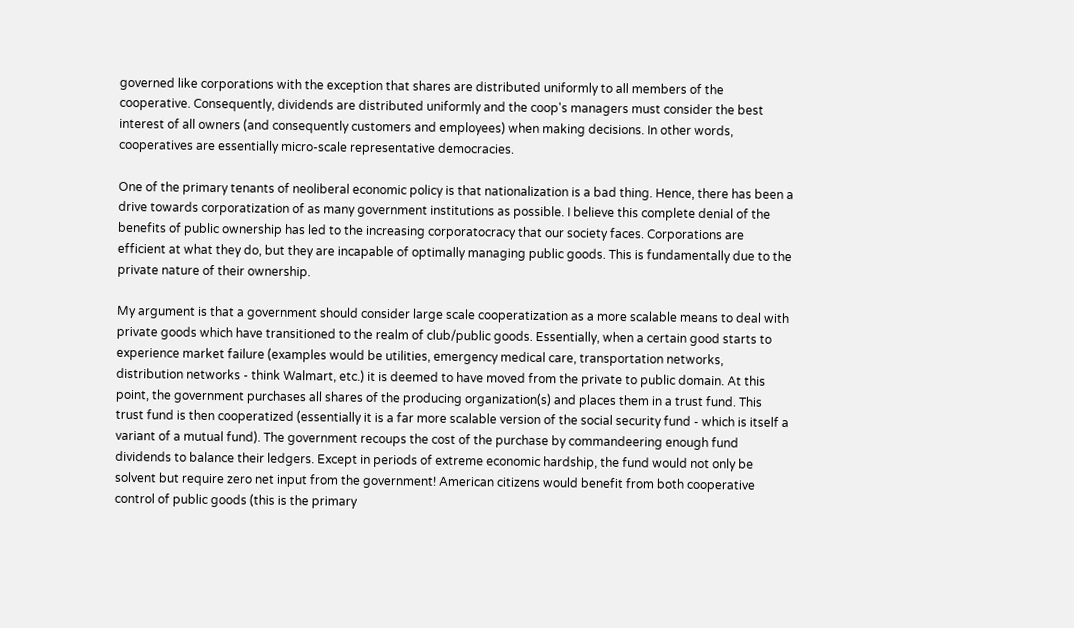governed like corporations with the exception that shares are distributed uniformly to all members of the cooperative. Consequently, dividends are distributed uniformly and the coop's managers must consider the best interest of all owners (and consequently customers and employees) when making decisions. In other words, cooperatives are essentially micro-scale representative democracies.

One of the primary tenants of neoliberal economic policy is that nationalization is a bad thing. Hence, there has been a drive towards corporatization of as many government institutions as possible. I believe this complete denial of the benefits of public ownership has led to the increasing corporatocracy that our society faces. Corporations are efficient at what they do, but they are incapable of optimally managing public goods. This is fundamentally due to the private nature of their ownership.

My argument is that a government should consider large scale cooperatization as a more scalable means to deal with private goods which have transitioned to the realm of club/public goods. Essentially, when a certain good starts to experience market failure (examples would be utilities, emergency medical care, transportation networks, distribution networks - think Walmart, etc.) it is deemed to have moved from the private to public domain. At this point, the government purchases all shares of the producing organization(s) and places them in a trust fund. This trust fund is then cooperatized (essentially it is a far more scalable version of the social security fund - which is itself a variant of a mutual fund). The government recoups the cost of the purchase by commandeering enough fund dividends to balance their ledgers. Except in periods of extreme economic hardship, the fund would not only be solvent but require zero net input from the government! American citizens would benefit from both cooperative control of public goods (this is the primary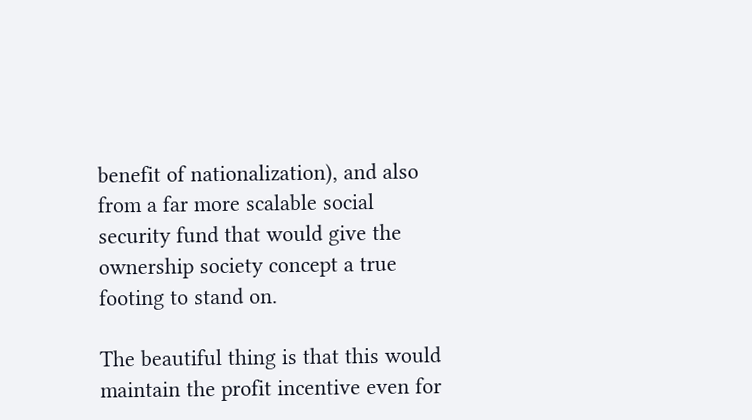benefit of nationalization), and also from a far more scalable social security fund that would give the ownership society concept a true footing to stand on.

The beautiful thing is that this would maintain the profit incentive even for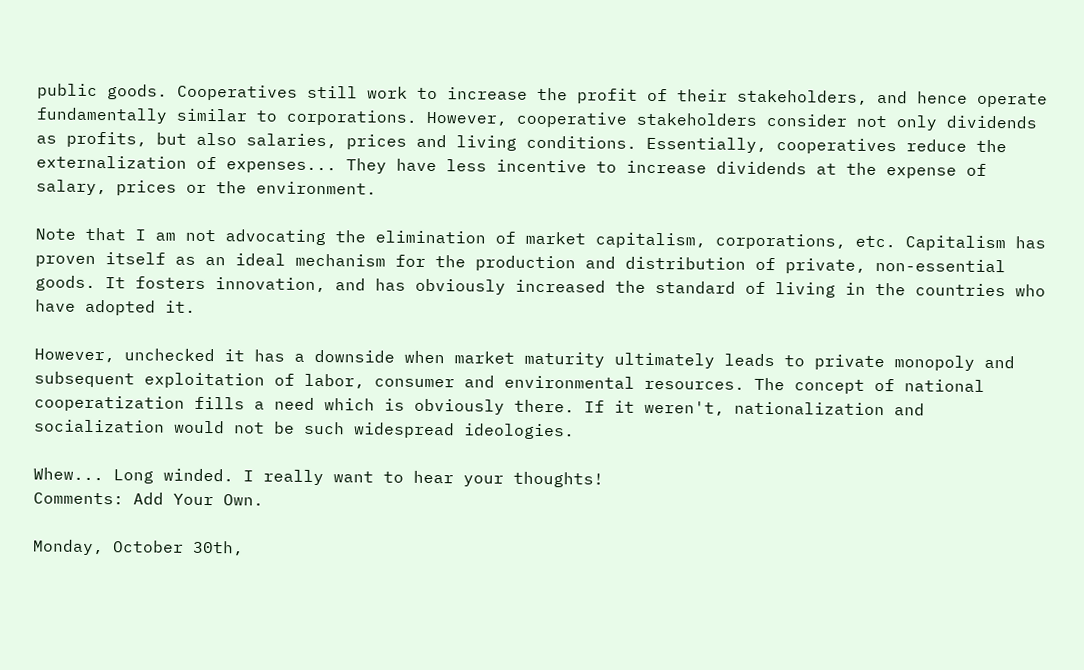public goods. Cooperatives still work to increase the profit of their stakeholders, and hence operate fundamentally similar to corporations. However, cooperative stakeholders consider not only dividends as profits, but also salaries, prices and living conditions. Essentially, cooperatives reduce the externalization of expenses... They have less incentive to increase dividends at the expense of salary, prices or the environment.

Note that I am not advocating the elimination of market capitalism, corporations, etc. Capitalism has proven itself as an ideal mechanism for the production and distribution of private, non-essential goods. It fosters innovation, and has obviously increased the standard of living in the countries who have adopted it.

However, unchecked it has a downside when market maturity ultimately leads to private monopoly and subsequent exploitation of labor, consumer and environmental resources. The concept of national cooperatization fills a need which is obviously there. If it weren't, nationalization and socialization would not be such widespread ideologies.

Whew... Long winded. I really want to hear your thoughts!
Comments: Add Your Own.

Monday, October 30th,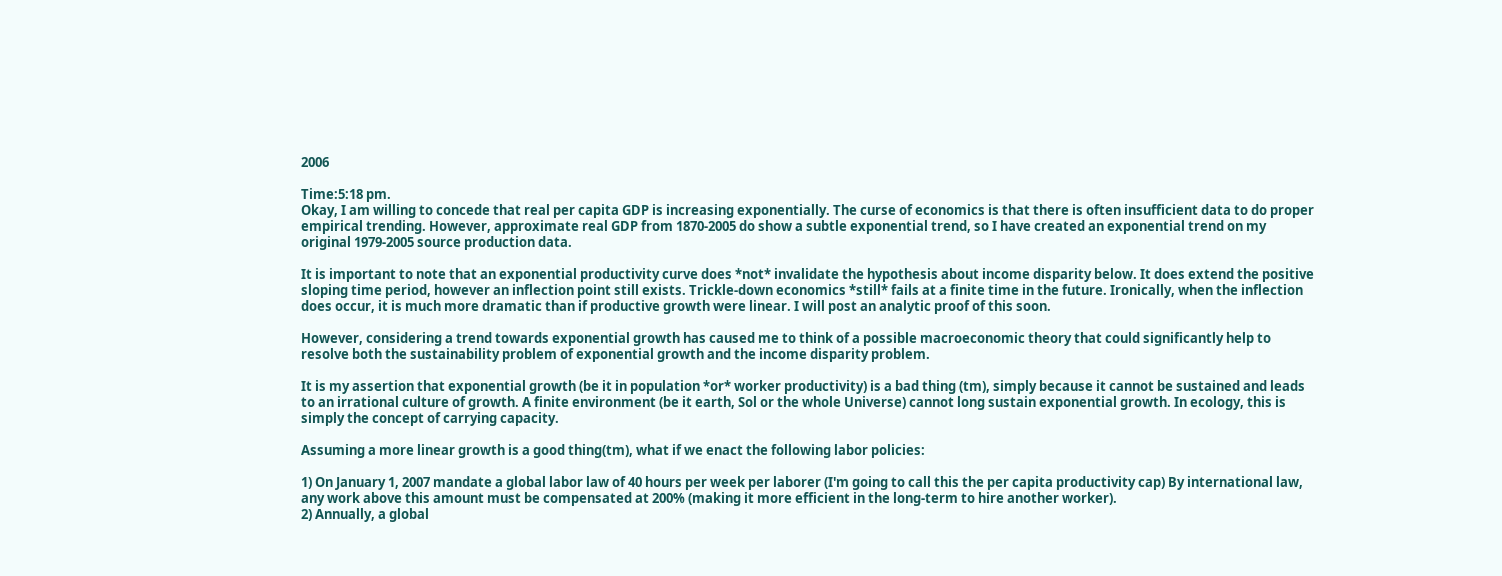2006

Time:5:18 pm.
Okay, I am willing to concede that real per capita GDP is increasing exponentially. The curse of economics is that there is often insufficient data to do proper empirical trending. However, approximate real GDP from 1870-2005 do show a subtle exponential trend, so I have created an exponential trend on my original 1979-2005 source production data.

It is important to note that an exponential productivity curve does *not* invalidate the hypothesis about income disparity below. It does extend the positive sloping time period, however an inflection point still exists. Trickle-down economics *still* fails at a finite time in the future. Ironically, when the inflection does occur, it is much more dramatic than if productive growth were linear. I will post an analytic proof of this soon.

However, considering a trend towards exponential growth has caused me to think of a possible macroeconomic theory that could significantly help to resolve both the sustainability problem of exponential growth and the income disparity problem.

It is my assertion that exponential growth (be it in population *or* worker productivity) is a bad thing (tm), simply because it cannot be sustained and leads to an irrational culture of growth. A finite environment (be it earth, Sol or the whole Universe) cannot long sustain exponential growth. In ecology, this is simply the concept of carrying capacity.

Assuming a more linear growth is a good thing(tm), what if we enact the following labor policies:

1) On January 1, 2007 mandate a global labor law of 40 hours per week per laborer (I'm going to call this the per capita productivity cap) By international law, any work above this amount must be compensated at 200% (making it more efficient in the long-term to hire another worker).
2) Annually, a global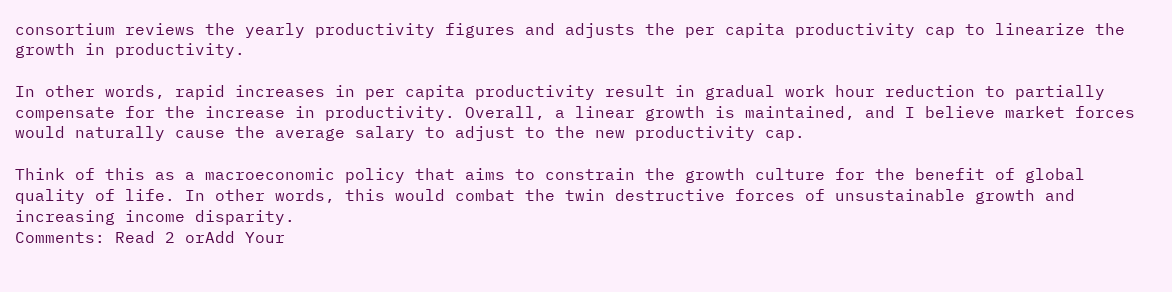consortium reviews the yearly productivity figures and adjusts the per capita productivity cap to linearize the growth in productivity.

In other words, rapid increases in per capita productivity result in gradual work hour reduction to partially compensate for the increase in productivity. Overall, a linear growth is maintained, and I believe market forces would naturally cause the average salary to adjust to the new productivity cap.

Think of this as a macroeconomic policy that aims to constrain the growth culture for the benefit of global quality of life. In other words, this would combat the twin destructive forces of unsustainable growth and increasing income disparity.
Comments: Read 2 orAdd Your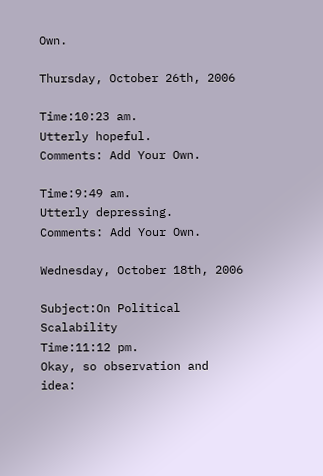Own.

Thursday, October 26th, 2006

Time:10:23 am.
Utterly hopeful.
Comments: Add Your Own.

Time:9:49 am.
Utterly depressing.
Comments: Add Your Own.

Wednesday, October 18th, 2006

Subject:On Political Scalability
Time:11:12 pm.
Okay, so observation and idea: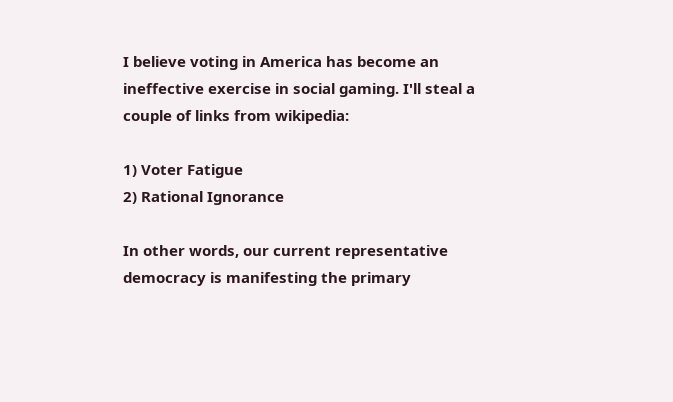I believe voting in America has become an ineffective exercise in social gaming. I'll steal a couple of links from wikipedia:

1) Voter Fatigue
2) Rational Ignorance

In other words, our current representative democracy is manifesting the primary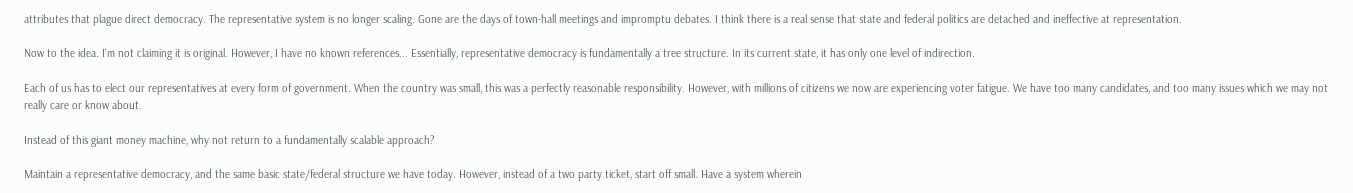attributes that plague direct democracy. The representative system is no longer scaling. Gone are the days of town-hall meetings and impromptu debates. I think there is a real sense that state and federal politics are detached and ineffective at representation.

Now to the idea. I'm not claiming it is original. However, I have no known references... Essentially, representative democracy is fundamentally a tree structure. In its current state, it has only one level of indirection.

Each of us has to elect our representatives at every form of government. When the country was small, this was a perfectly reasonable responsibility. However, with millions of citizens we now are experiencing voter fatigue. We have too many candidates, and too many issues which we may not really care or know about.

Instead of this giant money machine, why not return to a fundamentally scalable approach?

Maintain a representative democracy, and the same basic state/federal structure we have today. However, instead of a two party ticket, start off small. Have a system wherein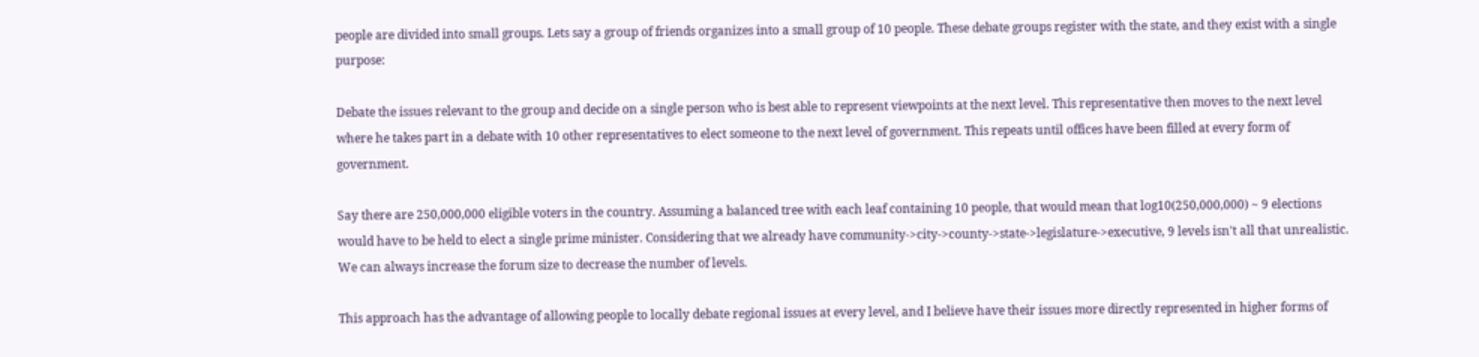people are divided into small groups. Lets say a group of friends organizes into a small group of 10 people. These debate groups register with the state, and they exist with a single purpose:

Debate the issues relevant to the group and decide on a single person who is best able to represent viewpoints at the next level. This representative then moves to the next level where he takes part in a debate with 10 other representatives to elect someone to the next level of government. This repeats until offices have been filled at every form of government.

Say there are 250,000,000 eligible voters in the country. Assuming a balanced tree with each leaf containing 10 people, that would mean that log10(250,000,000) ~ 9 elections would have to be held to elect a single prime minister. Considering that we already have community->city->county->state->legislature->executive, 9 levels isn't all that unrealistic. We can always increase the forum size to decrease the number of levels.

This approach has the advantage of allowing people to locally debate regional issues at every level, and I believe have their issues more directly represented in higher forms of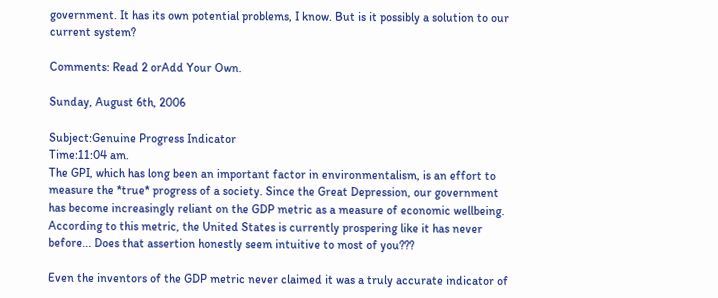government. It has its own potential problems, I know. But is it possibly a solution to our current system?

Comments: Read 2 orAdd Your Own.

Sunday, August 6th, 2006

Subject:Genuine Progress Indicator
Time:11:04 am.
The GPI, which has long been an important factor in environmentalism, is an effort to measure the *true* progress of a society. Since the Great Depression, our government has become increasingly reliant on the GDP metric as a measure of economic wellbeing. According to this metric, the United States is currently prospering like it has never before... Does that assertion honestly seem intuitive to most of you???

Even the inventors of the GDP metric never claimed it was a truly accurate indicator of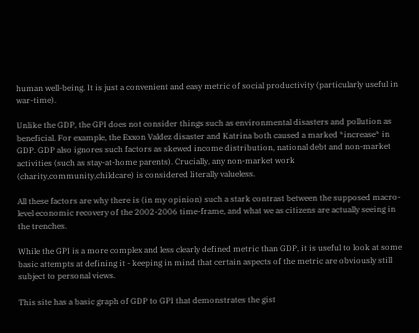human well-being. It is just a convenient and easy metric of social productivity (particularly useful in war-time).

Unlike the GDP, the GPI does not consider things such as environmental disasters and pollution as beneficial. For example, the Exxon Valdez disaster and Katrina both caused a marked *increase* in GDP. GDP also ignores such factors as skewed income distribution, national debt and non-market activities (such as stay-at-home parents). Crucially, any non-market work (charity,community,childcare) is considered literally valueless.

All these factors are why there is (in my opinion) such a stark contrast between the supposed macro-level economic recovery of the 2002-2006 time-frame, and what we as citizens are actually seeing in the trenches.

While the GPI is a more complex and less clearly defined metric than GDP, it is useful to look at some basic attempts at defining it - keeping in mind that certain aspects of the metric are obviously still subject to personal views.

This site has a basic graph of GDP to GPI that demonstrates the gist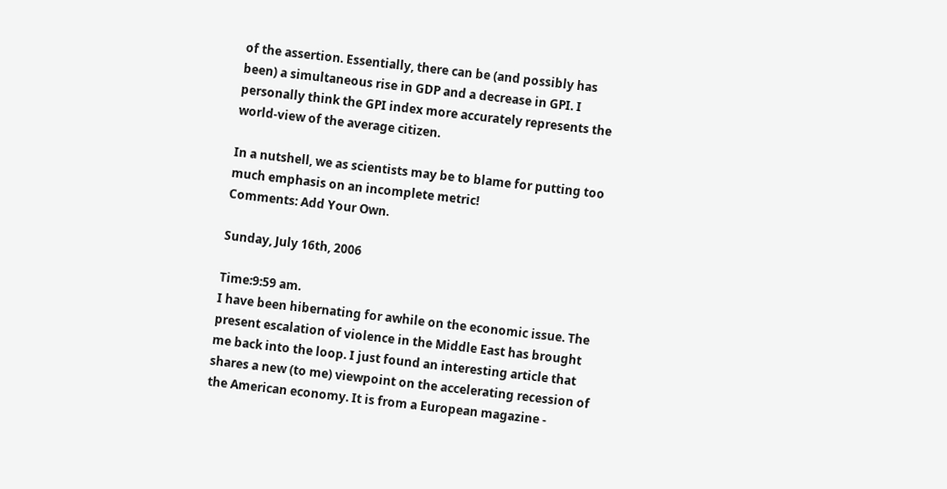of the assertion. Essentially, there can be (and possibly has been) a simultaneous rise in GDP and a decrease in GPI. I personally think the GPI index more accurately represents the world-view of the average citizen.

In a nutshell, we as scientists may be to blame for putting too much emphasis on an incomplete metric!
Comments: Add Your Own.

Sunday, July 16th, 2006

Time:9:59 am.
I have been hibernating for awhile on the economic issue. The present escalation of violence in the Middle East has brought me back into the loop. I just found an interesting article that shares a new (to me) viewpoint on the accelerating recession of the American economy. It is from a European magazine -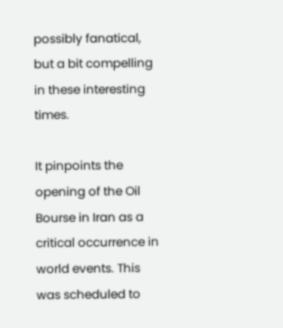possibly fanatical, but a bit compelling in these interesting times.

It pinpoints the opening of the Oil Bourse in Iran as a critical occurrence in world events. This was scheduled to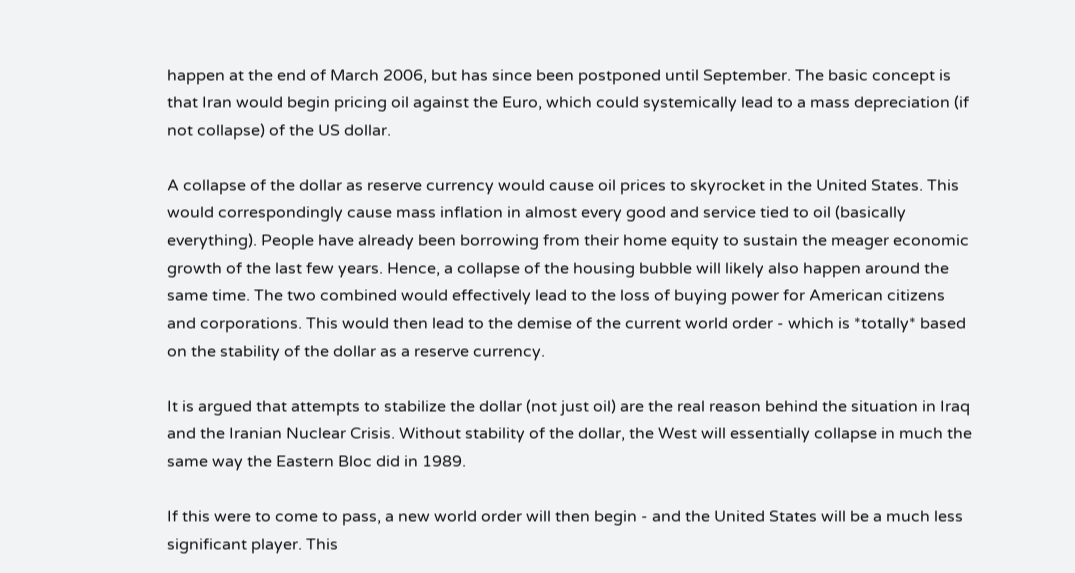happen at the end of March 2006, but has since been postponed until September. The basic concept is that Iran would begin pricing oil against the Euro, which could systemically lead to a mass depreciation (if not collapse) of the US dollar.

A collapse of the dollar as reserve currency would cause oil prices to skyrocket in the United States. This would correspondingly cause mass inflation in almost every good and service tied to oil (basically everything). People have already been borrowing from their home equity to sustain the meager economic growth of the last few years. Hence, a collapse of the housing bubble will likely also happen around the same time. The two combined would effectively lead to the loss of buying power for American citizens and corporations. This would then lead to the demise of the current world order - which is *totally* based on the stability of the dollar as a reserve currency.

It is argued that attempts to stabilize the dollar (not just oil) are the real reason behind the situation in Iraq and the Iranian Nuclear Crisis. Without stability of the dollar, the West will essentially collapse in much the same way the Eastern Bloc did in 1989.

If this were to come to pass, a new world order will then begin - and the United States will be a much less significant player. This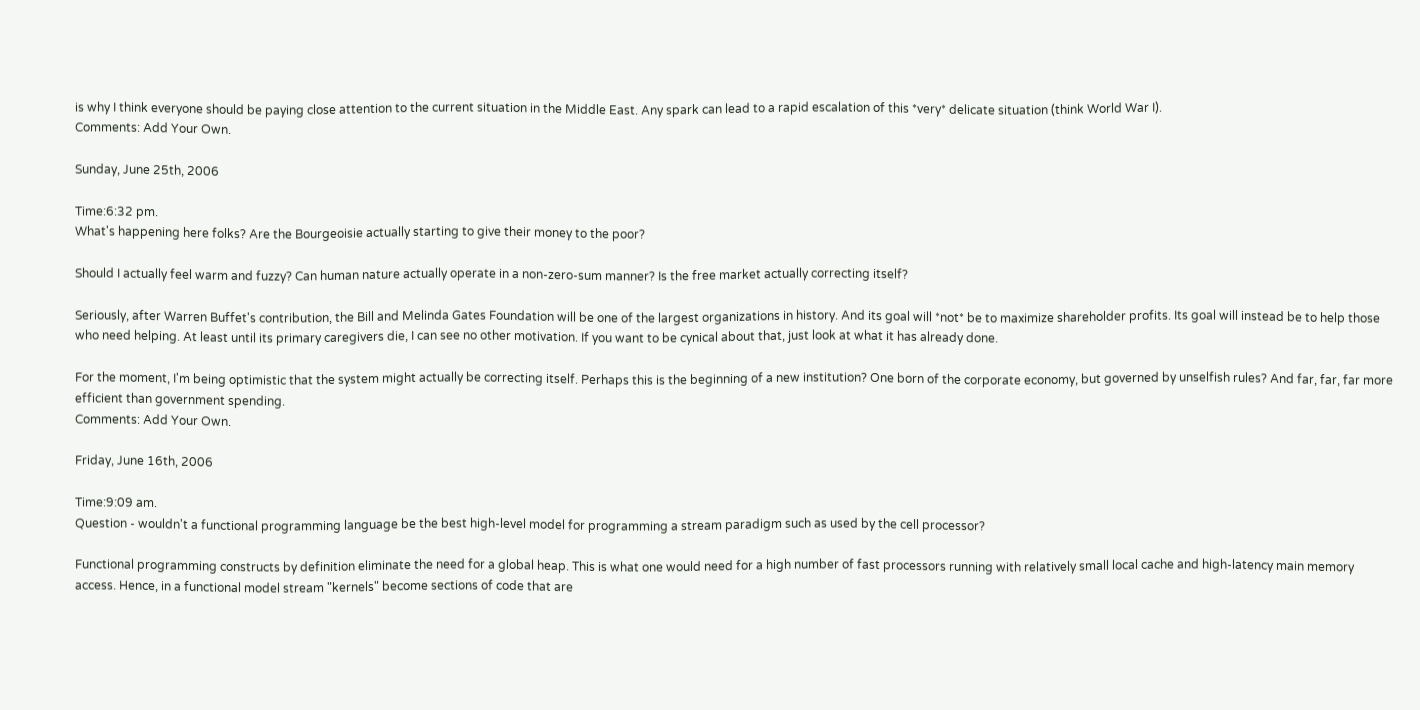is why I think everyone should be paying close attention to the current situation in the Middle East. Any spark can lead to a rapid escalation of this *very* delicate situation (think World War I).
Comments: Add Your Own.

Sunday, June 25th, 2006

Time:6:32 pm.
What's happening here folks? Are the Bourgeoisie actually starting to give their money to the poor?

Should I actually feel warm and fuzzy? Can human nature actually operate in a non-zero-sum manner? Is the free market actually correcting itself?

Seriously, after Warren Buffet's contribution, the Bill and Melinda Gates Foundation will be one of the largest organizations in history. And its goal will *not* be to maximize shareholder profits. Its goal will instead be to help those who need helping. At least until its primary caregivers die, I can see no other motivation. If you want to be cynical about that, just look at what it has already done.

For the moment, I'm being optimistic that the system might actually be correcting itself. Perhaps this is the beginning of a new institution? One born of the corporate economy, but governed by unselfish rules? And far, far, far more efficient than government spending.
Comments: Add Your Own.

Friday, June 16th, 2006

Time:9:09 am.
Question - wouldn't a functional programming language be the best high-level model for programming a stream paradigm such as used by the cell processor?

Functional programming constructs by definition eliminate the need for a global heap. This is what one would need for a high number of fast processors running with relatively small local cache and high-latency main memory access. Hence, in a functional model stream "kernels" become sections of code that are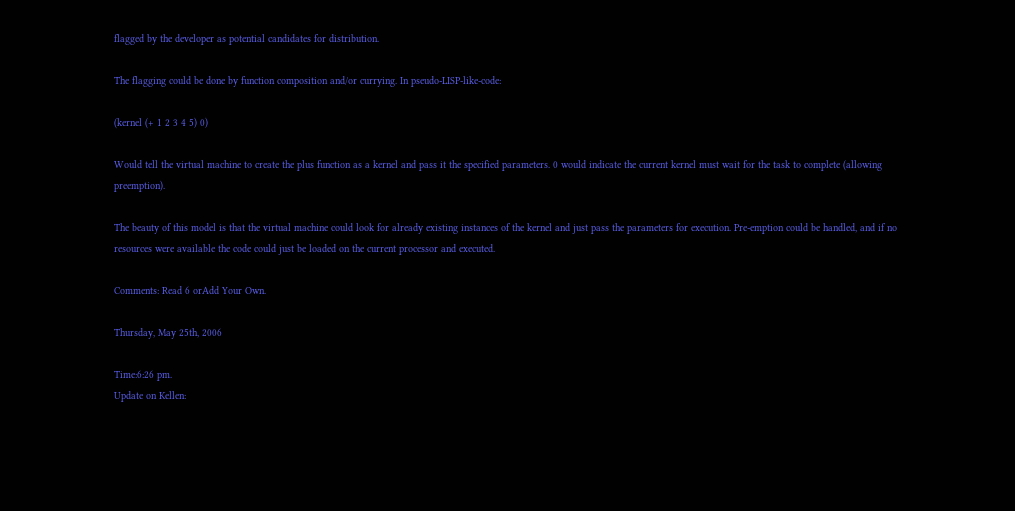flagged by the developer as potential candidates for distribution.

The flagging could be done by function composition and/or currying. In pseudo-LISP-like-code:

(kernel (+ 1 2 3 4 5) 0)

Would tell the virtual machine to create the plus function as a kernel and pass it the specified parameters. 0 would indicate the current kernel must wait for the task to complete (allowing preemption).

The beauty of this model is that the virtual machine could look for already existing instances of the kernel and just pass the parameters for execution. Pre-emption could be handled, and if no resources were available the code could just be loaded on the current processor and executed.

Comments: Read 6 orAdd Your Own.

Thursday, May 25th, 2006

Time:6:26 pm.
Update on Kellen: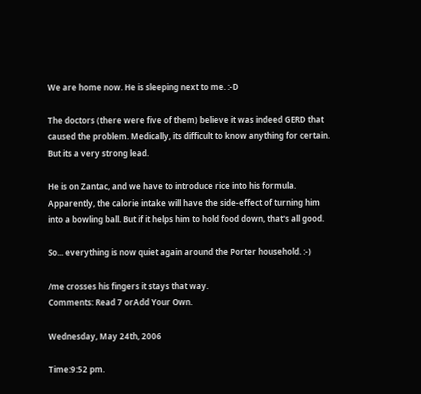We are home now. He is sleeping next to me. :-D

The doctors (there were five of them) believe it was indeed GERD that caused the problem. Medically, its difficult to know anything for certain. But its a very strong lead.

He is on Zantac, and we have to introduce rice into his formula. Apparently, the calorie intake will have the side-effect of turning him into a bowling ball. But if it helps him to hold food down, that's all good.

So... everything is now quiet again around the Porter household. :-)

/me crosses his fingers it stays that way.
Comments: Read 7 orAdd Your Own.

Wednesday, May 24th, 2006

Time:9:52 pm.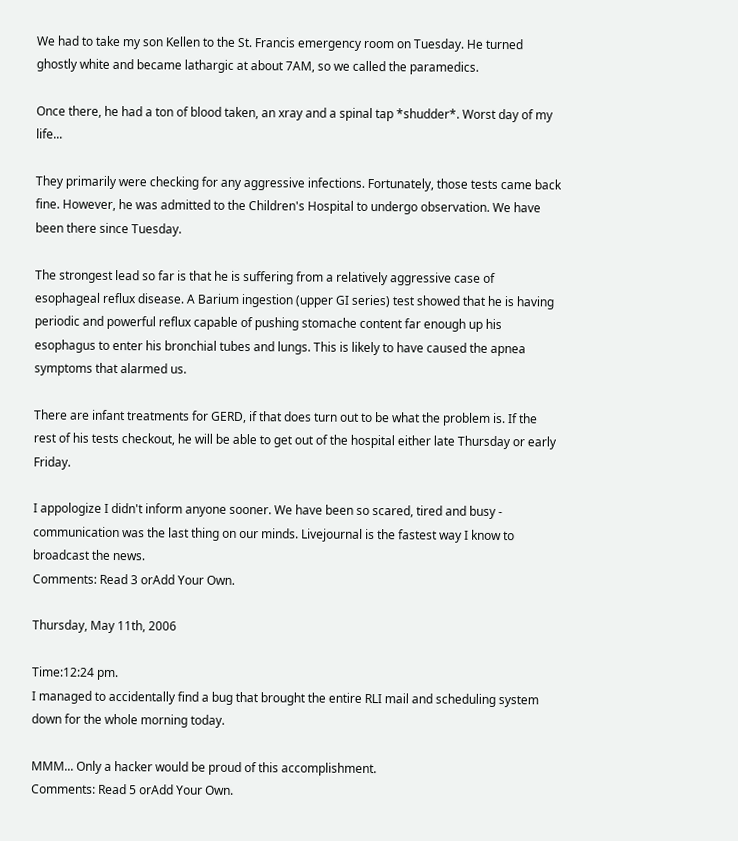We had to take my son Kellen to the St. Francis emergency room on Tuesday. He turned ghostly white and became lathargic at about 7AM, so we called the paramedics.

Once there, he had a ton of blood taken, an xray and a spinal tap *shudder*. Worst day of my life...

They primarily were checking for any aggressive infections. Fortunately, those tests came back fine. However, he was admitted to the Children's Hospital to undergo observation. We have been there since Tuesday.

The strongest lead so far is that he is suffering from a relatively aggressive case of esophageal reflux disease. A Barium ingestion (upper GI series) test showed that he is having periodic and powerful reflux capable of pushing stomache content far enough up his esophagus to enter his bronchial tubes and lungs. This is likely to have caused the apnea symptoms that alarmed us.

There are infant treatments for GERD, if that does turn out to be what the problem is. If the rest of his tests checkout, he will be able to get out of the hospital either late Thursday or early Friday.

I appologize I didn't inform anyone sooner. We have been so scared, tired and busy - communication was the last thing on our minds. Livejournal is the fastest way I know to broadcast the news.
Comments: Read 3 orAdd Your Own.

Thursday, May 11th, 2006

Time:12:24 pm.
I managed to accidentally find a bug that brought the entire RLI mail and scheduling system down for the whole morning today.

MMM... Only a hacker would be proud of this accomplishment.
Comments: Read 5 orAdd Your Own.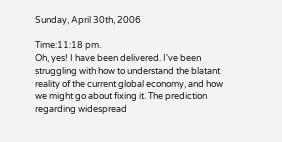Sunday, April 30th, 2006

Time:11:18 pm.
Oh, yes! I have been delivered. I've been struggling with how to understand the blatant reality of the current global economy, and how we might go about fixing it. The prediction regarding widespread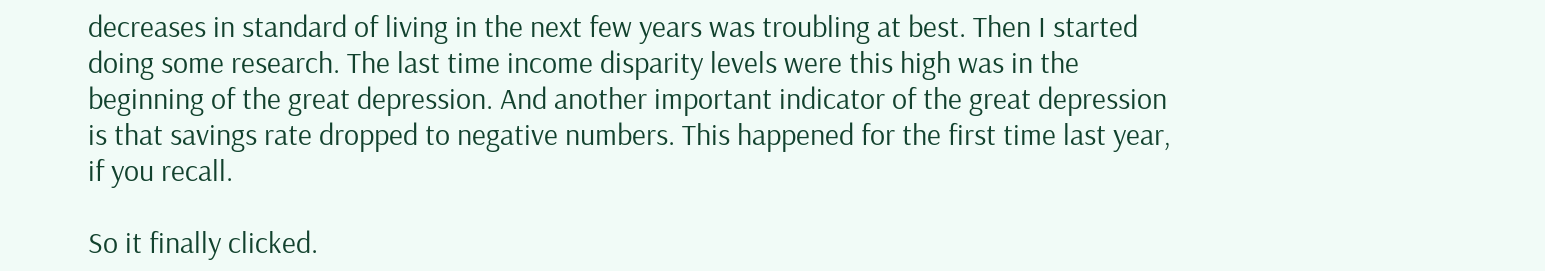decreases in standard of living in the next few years was troubling at best. Then I started doing some research. The last time income disparity levels were this high was in the beginning of the great depression. And another important indicator of the great depression is that savings rate dropped to negative numbers. This happened for the first time last year, if you recall.

So it finally clicked.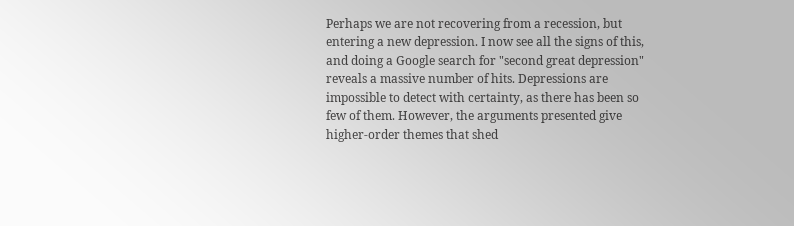Perhaps we are not recovering from a recession, but entering a new depression. I now see all the signs of this, and doing a Google search for "second great depression" reveals a massive number of hits. Depressions are impossible to detect with certainty, as there has been so few of them. However, the arguments presented give higher-order themes that shed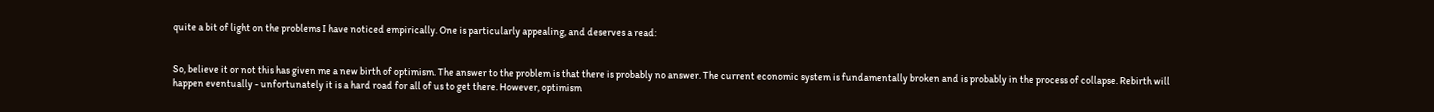quite a bit of light on the problems I have noticed empirically. One is particularly appealing, and deserves a read:


So, believe it or not this has given me a new birth of optimism. The answer to the problem is that there is probably no answer. The current economic system is fundamentally broken and is probably in the process of collapse. Rebirth will happen eventually - unfortunately it is a hard road for all of us to get there. However, optimism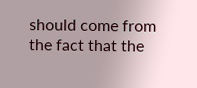should come from the fact that the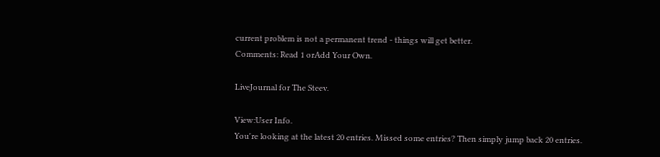current problem is not a permanent trend - things will get better.
Comments: Read 1 orAdd Your Own.

LiveJournal for The Steev.

View:User Info.
You're looking at the latest 20 entries. Missed some entries? Then simply jump back 20 entries.